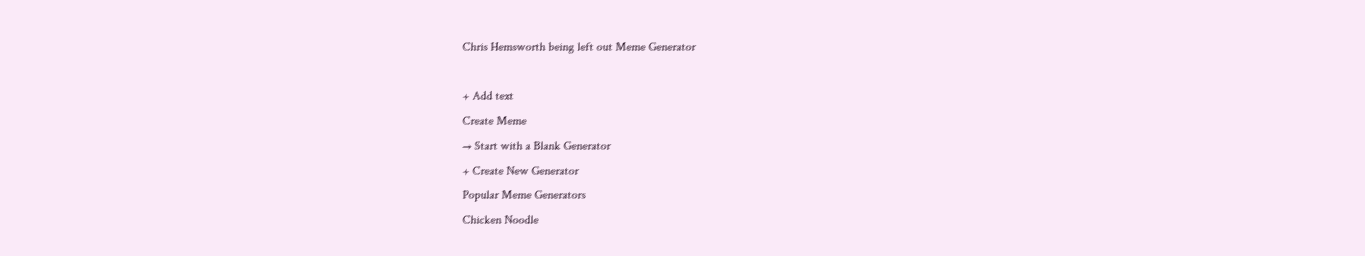Chris Hemsworth being left out Meme Generator

+ Add text
Create Meme
→ Start with a Blank Generator
+ Create New Generator
Popular Meme Generators
Chicken Noodle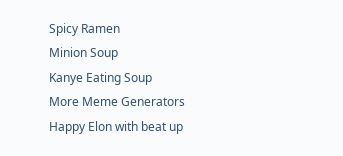Spicy Ramen
Minion Soup
Kanye Eating Soup
More Meme Generators
Happy Elon with beat up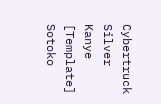Cybertruck
Silver Kanye
[Template] Sotoko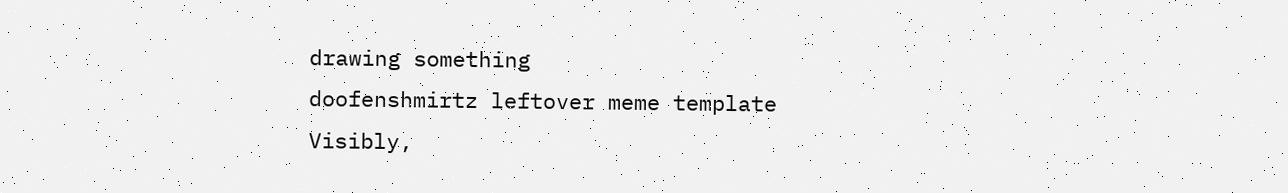drawing something
doofenshmirtz leftover meme template
Visibly,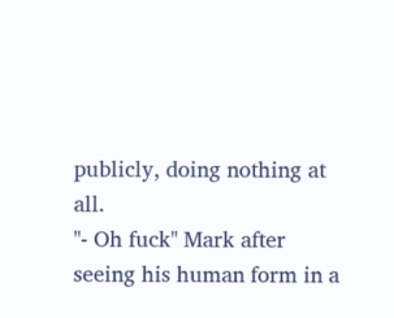publicly, doing nothing at all.
"- Oh fuck" Mark after seeing his human form in a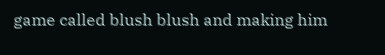game called blush blush and making him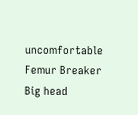uncomfortable
Femur Breaker
Big head